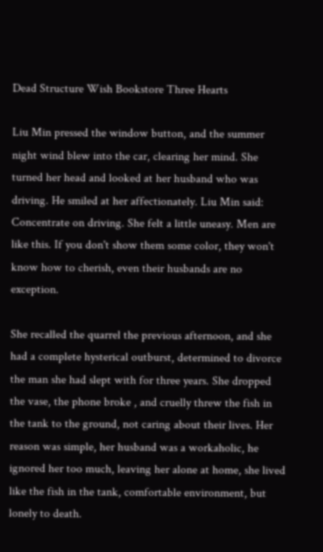Dead Structure Wish Bookstore Three Hearts

Liu Min pressed the window button, and the summer night wind blew into the car, clearing her mind. She turned her head and looked at her husband who was driving. He smiled at her affectionately. Liu Min said: Concentrate on driving. She felt a little uneasy. Men are like this. If you don't show them some color, they won't know how to cherish, even their husbands are no exception.

She recalled the quarrel the previous afternoon, and she had a complete hysterical outburst, determined to divorce the man she had slept with for three years. She dropped the vase, the phone broke , and cruelly threw the fish in the tank to the ground, not caring about their lives. Her reason was simple, her husband was a workaholic, he ignored her too much, leaving her alone at home, she lived like the fish in the tank, comfortable environment, but lonely to death.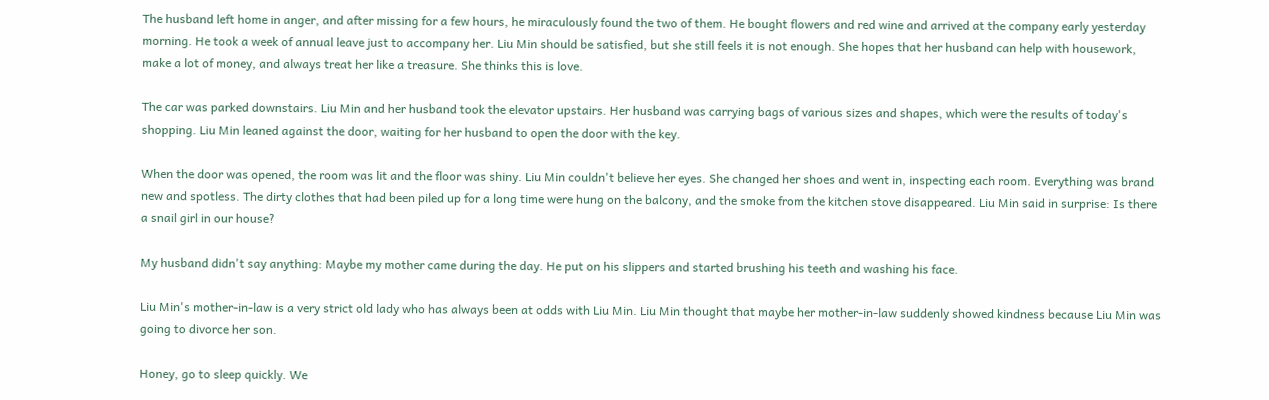The husband left home in anger, and after missing for a few hours, he miraculously found the two of them. He bought flowers and red wine and arrived at the company early yesterday morning. He took a week of annual leave just to accompany her. Liu Min should be satisfied, but she still feels it is not enough. She hopes that her husband can help with housework, make a lot of money, and always treat her like a treasure. She thinks this is love.

The car was parked downstairs. Liu Min and her husband took the elevator upstairs. Her husband was carrying bags of various sizes and shapes, which were the results of today's shopping. Liu Min leaned against the door, waiting for her husband to open the door with the key.

When the door was opened, the room was lit and the floor was shiny. Liu Min couldn't believe her eyes. She changed her shoes and went in, inspecting each room. Everything was brand new and spotless. The dirty clothes that had been piled up for a long time were hung on the balcony, and the smoke from the kitchen stove disappeared. Liu Min said in surprise: Is there a snail girl in our house?

My husband didn't say anything: Maybe my mother came during the day. He put on his slippers and started brushing his teeth and washing his face.

Liu Min's mother-in-law is a very strict old lady who has always been at odds with Liu Min. Liu Min thought that maybe her mother-in-law suddenly showed kindness because Liu Min was going to divorce her son.

Honey, go to sleep quickly. We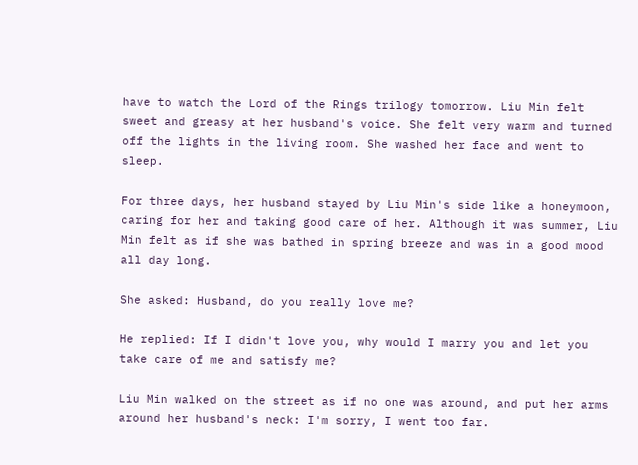have to watch the Lord of the Rings trilogy tomorrow. Liu Min felt sweet and greasy at her husband's voice. She felt very warm and turned off the lights in the living room. She washed her face and went to sleep.

For three days, her husband stayed by Liu Min's side like a honeymoon, caring for her and taking good care of her. Although it was summer, Liu Min felt as if she was bathed in spring breeze and was in a good mood all day long.

She asked: Husband, do you really love me?

He replied: If I didn't love you, why would I marry you and let you take care of me and satisfy me?

Liu Min walked on the street as if no one was around, and put her arms around her husband's neck: I'm sorry, I went too far.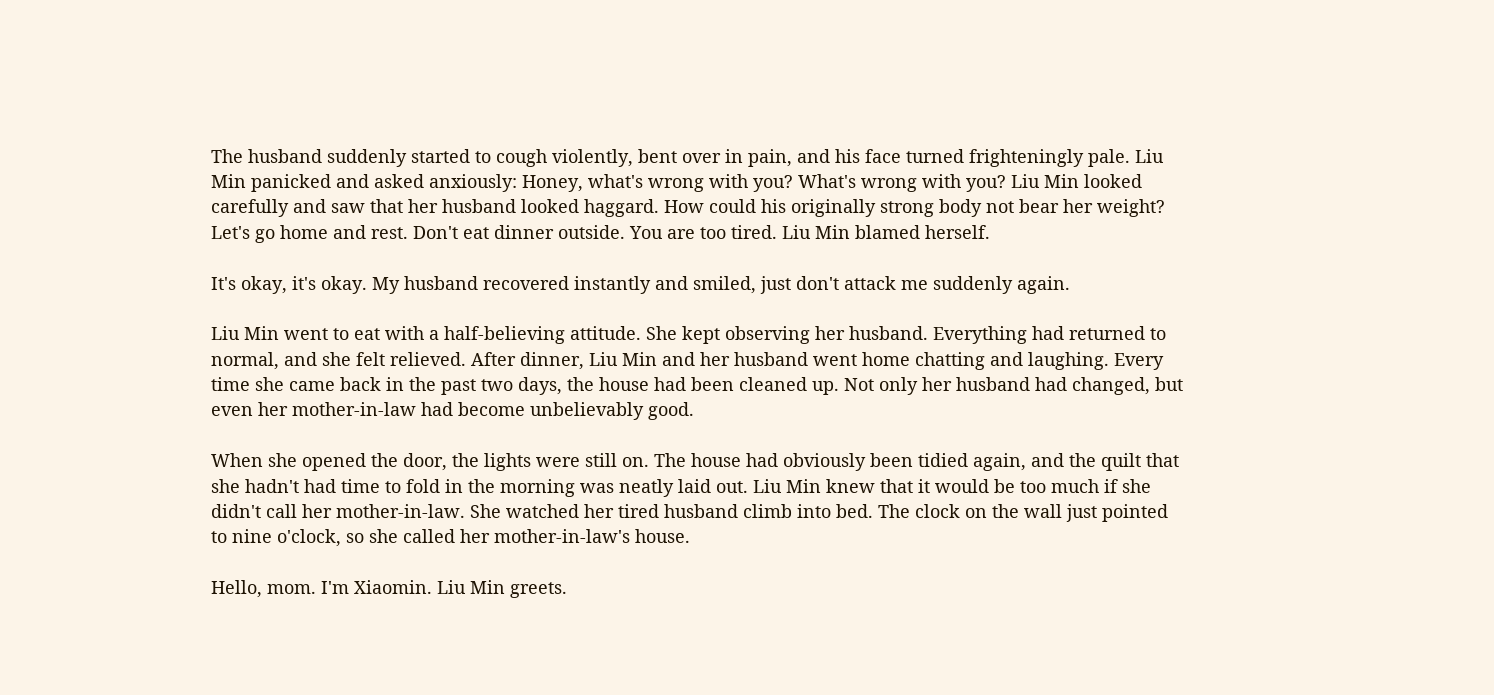The husband suddenly started to cough violently, bent over in pain, and his face turned frighteningly pale. Liu Min panicked and asked anxiously: Honey, what's wrong with you? What's wrong with you? Liu Min looked carefully and saw that her husband looked haggard. How could his originally strong body not bear her weight? Let's go home and rest. Don't eat dinner outside. You are too tired. Liu Min blamed herself.

It's okay, it's okay. My husband recovered instantly and smiled, just don't attack me suddenly again.

Liu Min went to eat with a half-believing attitude. She kept observing her husband. Everything had returned to normal, and she felt relieved. After dinner, Liu Min and her husband went home chatting and laughing. Every time she came back in the past two days, the house had been cleaned up. Not only her husband had changed, but even her mother-in-law had become unbelievably good.

When she opened the door, the lights were still on. The house had obviously been tidied again, and the quilt that she hadn't had time to fold in the morning was neatly laid out. Liu Min knew that it would be too much if she didn't call her mother-in-law. She watched her tired husband climb into bed. The clock on the wall just pointed to nine o'clock, so she called her mother-in-law's house.

Hello, mom. I'm Xiaomin. Liu Min greets.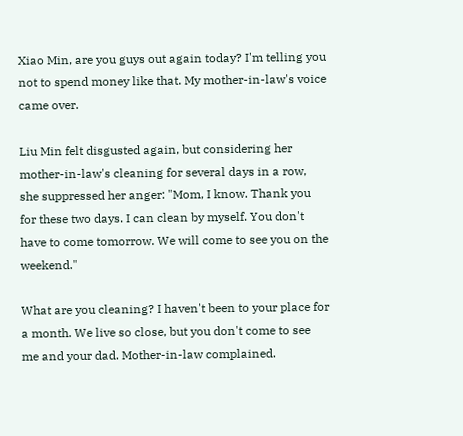Xiao Min, are you guys out again today? I'm telling you not to spend money like that. My mother-in-law's voice came over.

Liu Min felt disgusted again, but considering her mother-in-law's cleaning for several days in a row, she suppressed her anger: "Mom, I know. Thank you for these two days. I can clean by myself. You don't have to come tomorrow. We will come to see you on the weekend."

What are you cleaning? I haven't been to your place for a month. We live so close, but you don't come to see me and your dad. Mother-in-law complained.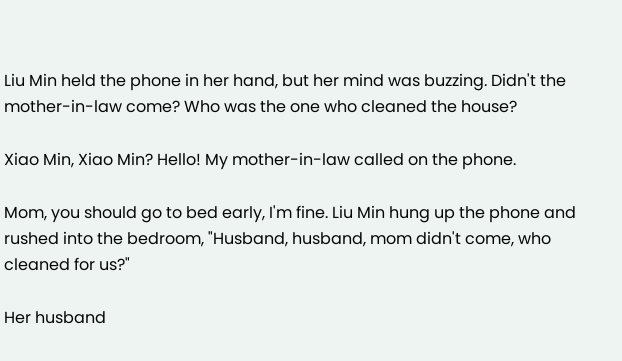Liu Min held the phone in her hand, but her mind was buzzing. Didn't the mother-in-law come? Who was the one who cleaned the house?

Xiao Min, Xiao Min? Hello! My mother-in-law called on the phone.

Mom, you should go to bed early, I'm fine. Liu Min hung up the phone and rushed into the bedroom, "Husband, husband, mom didn't come, who cleaned for us?"

Her husband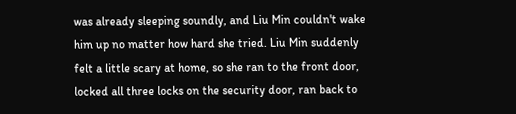was already sleeping soundly, and Liu Min couldn't wake him up no matter how hard she tried. Liu Min suddenly felt a little scary at home, so she ran to the front door, locked all three locks on the security door, ran back to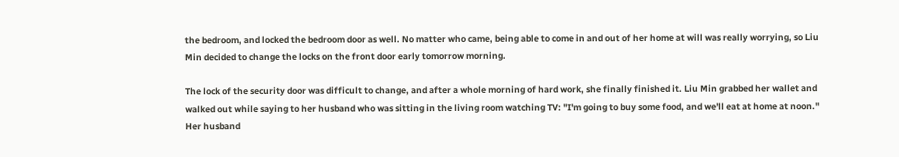the bedroom, and locked the bedroom door as well. No matter who came, being able to come in and out of her home at will was really worrying, so Liu Min decided to change the locks on the front door early tomorrow morning.

The lock of the security door was difficult to change, and after a whole morning of hard work, she finally finished it. Liu Min grabbed her wallet and walked out while saying to her husband who was sitting in the living room watching TV: "I'm going to buy some food, and we'll eat at home at noon." Her husband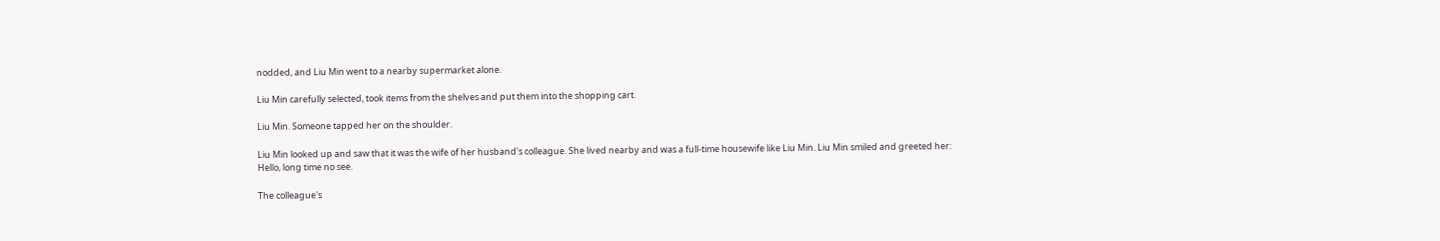nodded, and Liu Min went to a nearby supermarket alone.

Liu Min carefully selected, took items from the shelves and put them into the shopping cart.

Liu Min. Someone tapped her on the shoulder.

Liu Min looked up and saw that it was the wife of her husband's colleague. She lived nearby and was a full-time housewife like Liu Min. Liu Min smiled and greeted her: Hello, long time no see.

The colleague's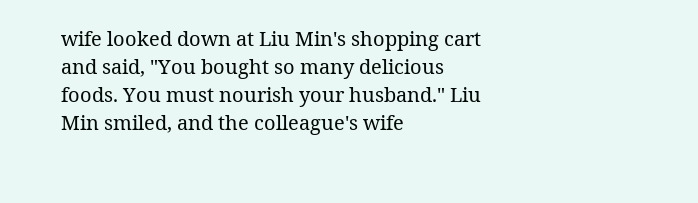wife looked down at Liu Min's shopping cart and said, "You bought so many delicious foods. You must nourish your husband." Liu Min smiled, and the colleague's wife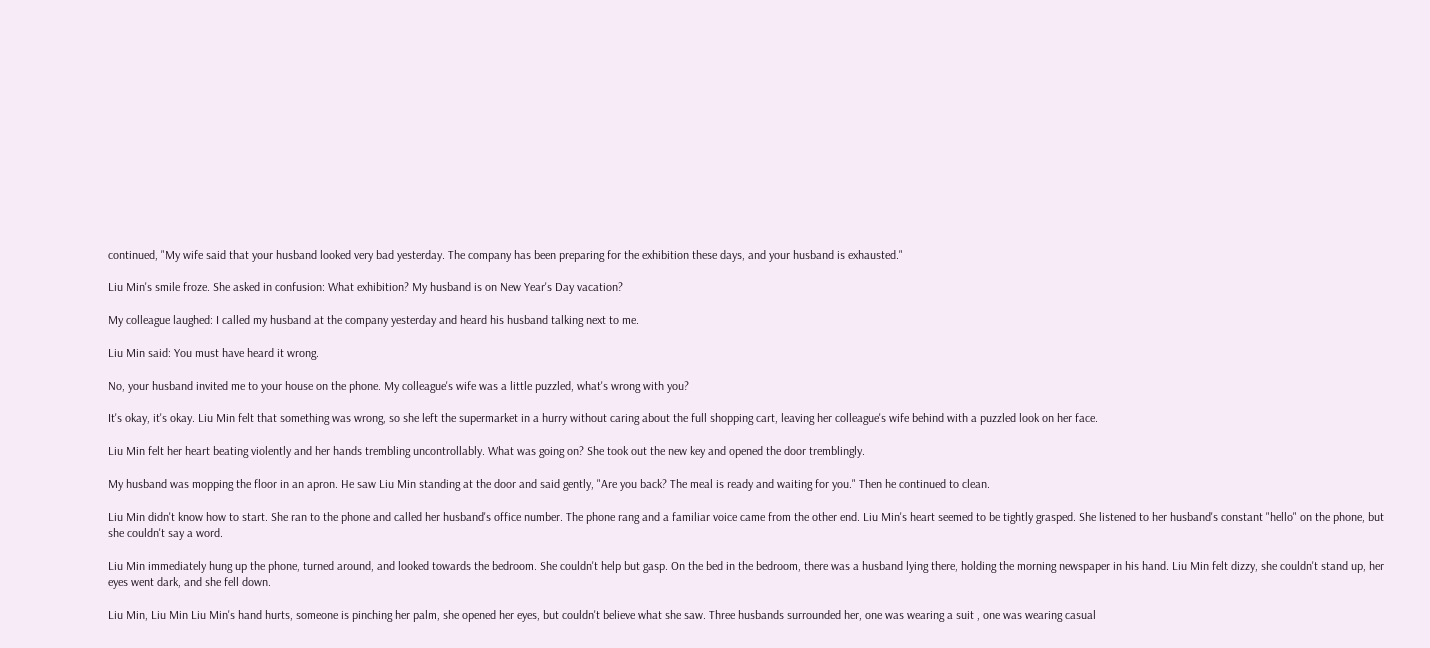continued, "My wife said that your husband looked very bad yesterday. The company has been preparing for the exhibition these days, and your husband is exhausted."

Liu Min's smile froze. She asked in confusion: What exhibition? My husband is on New Year's Day vacation?

My colleague laughed: I called my husband at the company yesterday and heard his husband talking next to me.

Liu Min said: You must have heard it wrong.

No, your husband invited me to your house on the phone. My colleague's wife was a little puzzled, what's wrong with you?

It's okay, it's okay. Liu Min felt that something was wrong, so she left the supermarket in a hurry without caring about the full shopping cart, leaving her colleague's wife behind with a puzzled look on her face.

Liu Min felt her heart beating violently and her hands trembling uncontrollably. What was going on? She took out the new key and opened the door tremblingly.

My husband was mopping the floor in an apron. He saw Liu Min standing at the door and said gently, "Are you back? The meal is ready and waiting for you." Then he continued to clean.

Liu Min didn't know how to start. She ran to the phone and called her husband's office number. The phone rang and a familiar voice came from the other end. Liu Min's heart seemed to be tightly grasped. She listened to her husband's constant "hello" on the phone, but she couldn't say a word.

Liu Min immediately hung up the phone, turned around, and looked towards the bedroom. She couldn't help but gasp. On the bed in the bedroom, there was a husband lying there, holding the morning newspaper in his hand. Liu Min felt dizzy, she couldn't stand up, her eyes went dark, and she fell down.

Liu Min, Liu Min Liu Min's hand hurts, someone is pinching her palm, she opened her eyes, but couldn't believe what she saw. Three husbands surrounded her, one was wearing a suit , one was wearing casual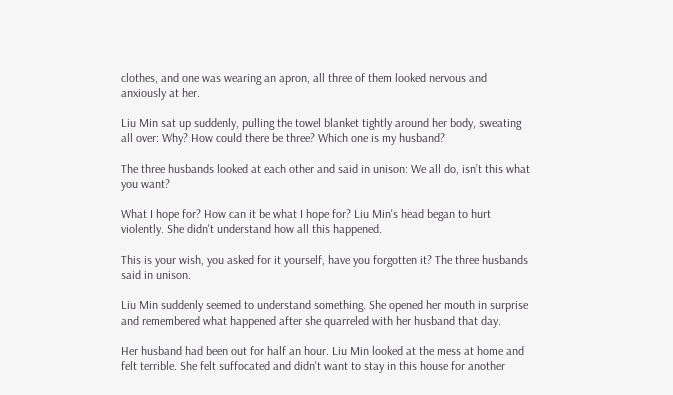clothes, and one was wearing an apron, all three of them looked nervous and anxiously at her.

Liu Min sat up suddenly, pulling the towel blanket tightly around her body, sweating all over: Why? How could there be three? Which one is my husband?

The three husbands looked at each other and said in unison: We all do, isn’t this what you want?

What I hope for? How can it be what I hope for? Liu Min's head began to hurt violently. She didn't understand how all this happened.

This is your wish, you asked for it yourself, have you forgotten it? The three husbands said in unison.

Liu Min suddenly seemed to understand something. She opened her mouth in surprise and remembered what happened after she quarreled with her husband that day.

Her husband had been out for half an hour. Liu Min looked at the mess at home and felt terrible. She felt suffocated and didn't want to stay in this house for another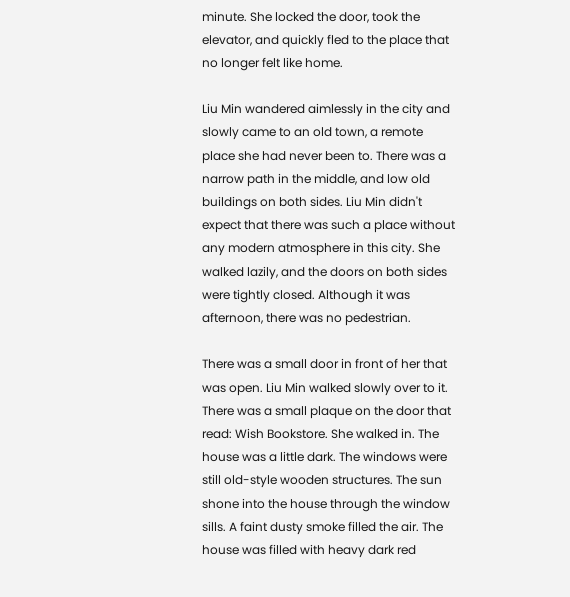minute. She locked the door, took the elevator, and quickly fled to the place that no longer felt like home.

Liu Min wandered aimlessly in the city and slowly came to an old town, a remote place she had never been to. There was a narrow path in the middle, and low old buildings on both sides. Liu Min didn't expect that there was such a place without any modern atmosphere in this city. She walked lazily, and the doors on both sides were tightly closed. Although it was afternoon, there was no pedestrian.

There was a small door in front of her that was open. Liu Min walked slowly over to it. There was a small plaque on the door that read: Wish Bookstore. She walked in. The house was a little dark. The windows were still old-style wooden structures. The sun shone into the house through the window sills. A faint dusty smoke filled the air. The house was filled with heavy dark red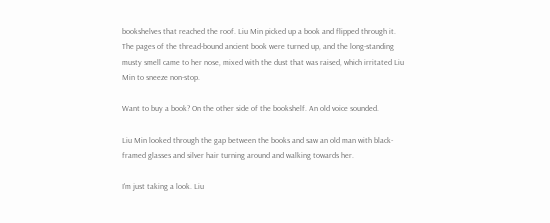bookshelves that reached the roof. Liu Min picked up a book and flipped through it. The pages of the thread-bound ancient book were turned up, and the long-standing musty smell came to her nose, mixed with the dust that was raised, which irritated Liu Min to sneeze non-stop.

Want to buy a book? On the other side of the bookshelf. An old voice sounded.

Liu Min looked through the gap between the books and saw an old man with black-framed glasses and silver hair turning around and walking towards her.

I'm just taking a look. Liu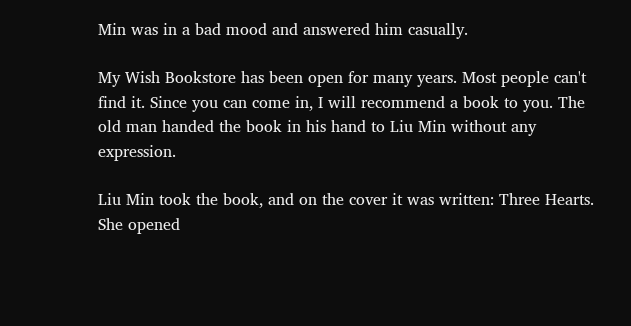Min was in a bad mood and answered him casually.

My Wish Bookstore has been open for many years. Most people can't find it. Since you can come in, I will recommend a book to you. The old man handed the book in his hand to Liu Min without any expression.

Liu Min took the book, and on the cover it was written: Three Hearts. She opened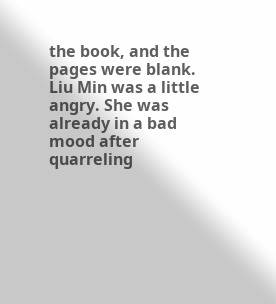the book, and the pages were blank. Liu Min was a little angry. She was already in a bad mood after quarreling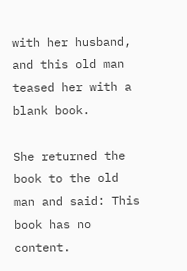with her husband, and this old man teased her with a blank book.

She returned the book to the old man and said: This book has no content.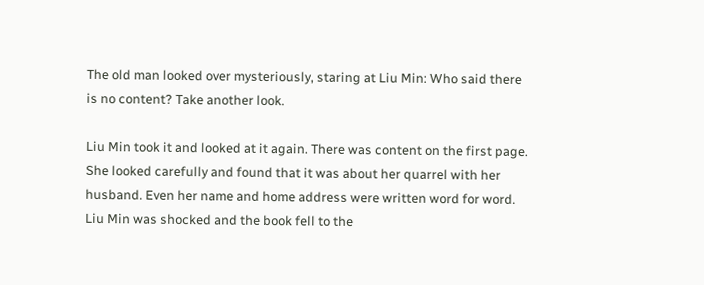The old man looked over mysteriously, staring at Liu Min: Who said there is no content? Take another look.

Liu Min took it and looked at it again. There was content on the first page. She looked carefully and found that it was about her quarrel with her husband. Even her name and home address were written word for word. Liu Min was shocked and the book fell to the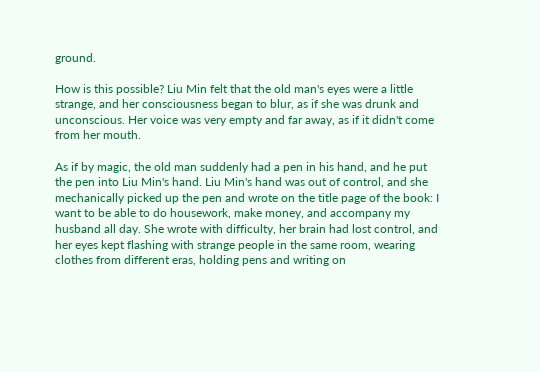ground.

How is this possible? Liu Min felt that the old man's eyes were a little strange, and her consciousness began to blur, as if she was drunk and unconscious. Her voice was very empty and far away, as if it didn't come from her mouth.

As if by magic, the old man suddenly had a pen in his hand, and he put the pen into Liu Min's hand. Liu Min's hand was out of control, and she mechanically picked up the pen and wrote on the title page of the book: I want to be able to do housework, make money, and accompany my husband all day. She wrote with difficulty, her brain had lost control, and her eyes kept flashing with strange people in the same room, wearing clothes from different eras, holding pens and writing on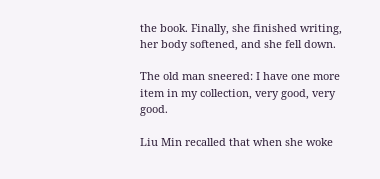the book. Finally, she finished writing, her body softened, and she fell down.

The old man sneered: I have one more item in my collection, very good, very good.

Liu Min recalled that when she woke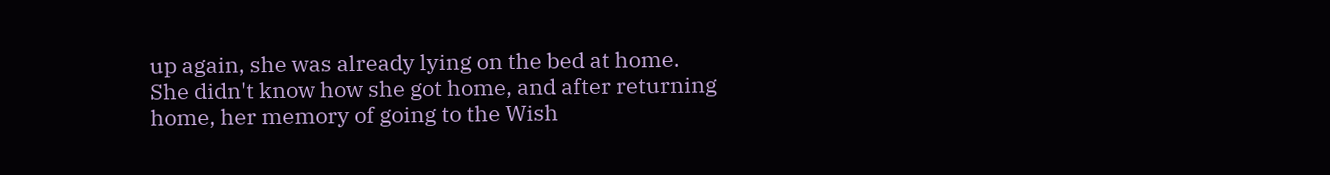up again, she was already lying on the bed at home. She didn't know how she got home, and after returning home, her memory of going to the Wish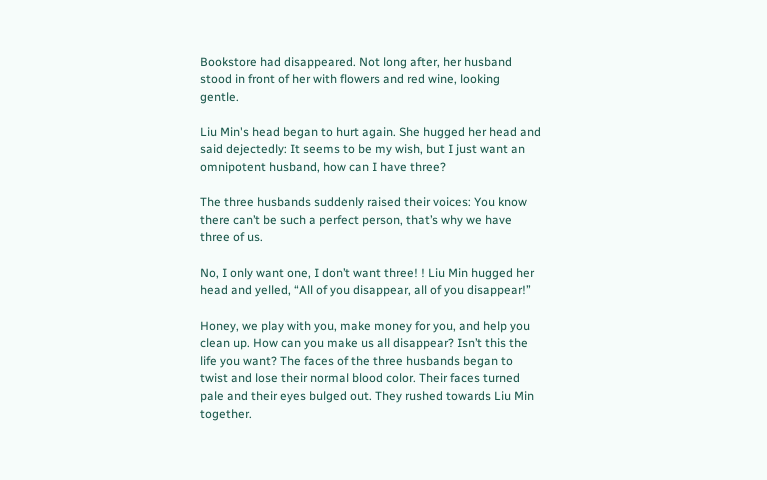Bookstore had disappeared. Not long after, her husband stood in front of her with flowers and red wine, looking gentle.

Liu Min's head began to hurt again. She hugged her head and said dejectedly: It seems to be my wish, but I just want an omnipotent husband, how can I have three?

The three husbands suddenly raised their voices: You know there can’t be such a perfect person, that’s why we have three of us.

No, I only want one, I don’t want three! ! Liu Min hugged her head and yelled, “All of you disappear, all of you disappear!”

Honey, we play with you, make money for you, and help you clean up. How can you make us all disappear? Isn’t this the life you want? The faces of the three husbands began to twist and lose their normal blood color. Their faces turned pale and their eyes bulged out. They rushed towards Liu Min together.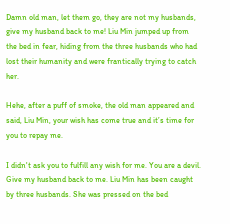Damn old man, let them go, they are not my husbands, give my husband back to me! Liu Min jumped up from the bed in fear, hiding from the three husbands who had lost their humanity and were frantically trying to catch her.

Hehe, after a puff of smoke, the old man appeared and said, Liu Min, your wish has come true and it’s time for you to repay me.

I didn't ask you to fulfill any wish for me. You are a devil. Give my husband back to me. Liu Min has been caught by three husbands. She was pressed on the bed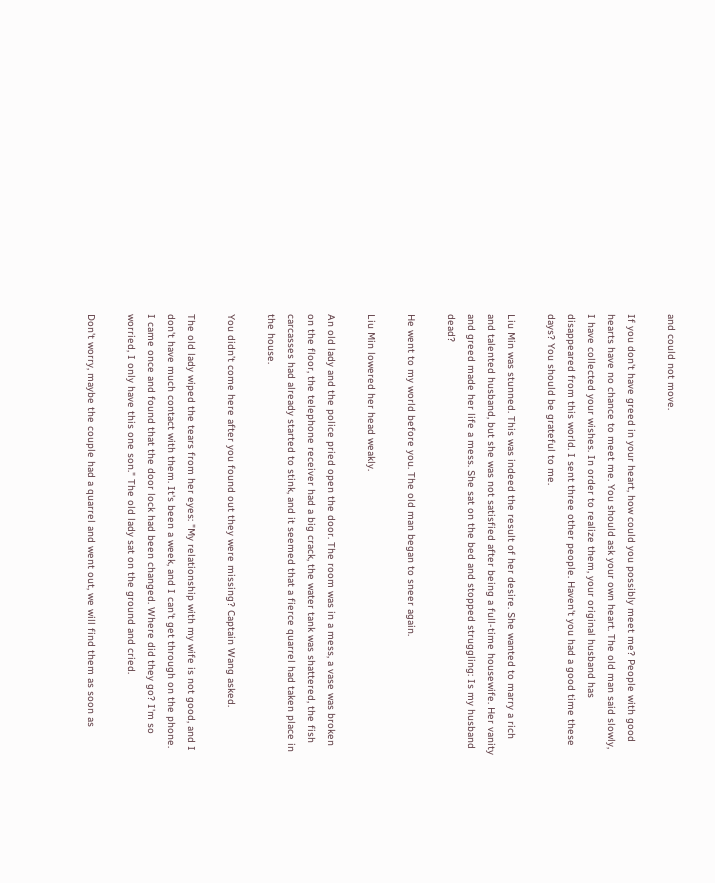and could not move.

If you don't have greed in your heart, how could you possibly meet me? People with good hearts have no chance to meet me. You should ask your own heart. The old man said slowly, I have collected your wishes. In order to realize them, your original husband has disappeared from this world. I sent three other people. Haven't you had a good time these days? You should be grateful to me.

Liu Min was stunned. This was indeed the result of her desire. She wanted to marry a rich and talented husband, but she was not satisfied after being a full-time housewife. Her vanity and greed made her life a mess. She sat on the bed and stopped struggling: Is my husband dead?

He went to my world before you. The old man began to sneer again.

Liu Min lowered her head weakly.

An old lady and the police pried open the door. The room was in a mess, a vase was broken on the floor, the telephone receiver had a big crack, the water tank was shattered, the fish carcasses had already started to stink, and it seemed that a fierce quarrel had taken place in the house.

You didn’t come here after you found out they were missing? Captain Wang asked.

The old lady wiped the tears from her eyes: "My relationship with my wife is not good, and I don't have much contact with them. It's been a week, and I can't get through on the phone. I came once and found that the door lock had been changed. Where did they go? I'm so worried, I only have this one son." The old lady sat on the ground and cried.

Don't worry, maybe the couple had a quarrel and went out, we will find them as soon as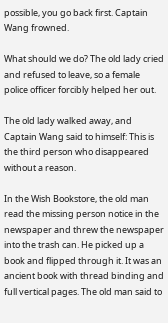possible, you go back first. Captain Wang frowned.

What should we do? The old lady cried and refused to leave, so a female police officer forcibly helped her out.

The old lady walked away, and Captain Wang said to himself: This is the third person who disappeared without a reason.

In the Wish Bookstore, the old man read the missing person notice in the newspaper and threw the newspaper into the trash can. He picked up a book and flipped through it. It was an ancient book with thread binding and full vertical pages. The old man said to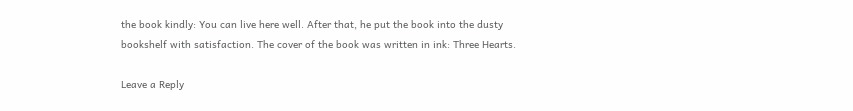the book kindly: You can live here well. After that, he put the book into the dusty bookshelf with satisfaction. The cover of the book was written in ink: Three Hearts.

Leave a Reply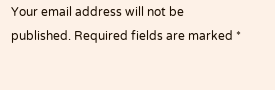Your email address will not be published. Required fields are marked *